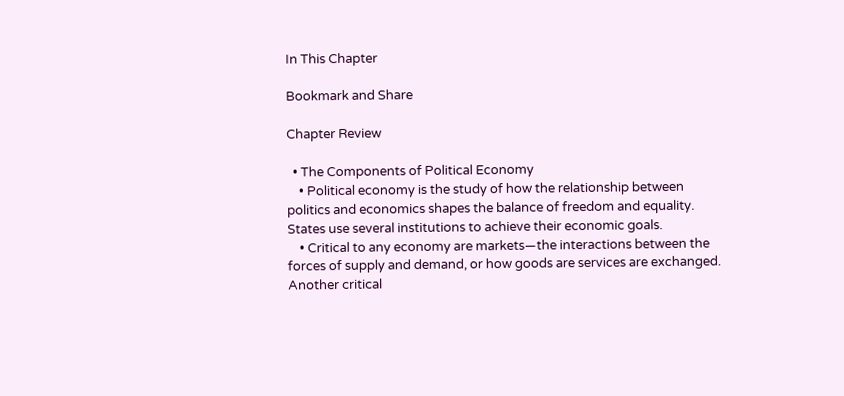In This Chapter

Bookmark and Share

Chapter Review

  • The Components of Political Economy
    • Political economy is the study of how the relationship between politics and economics shapes the balance of freedom and equality. States use several institutions to achieve their economic goals.
    • Critical to any economy are markets—the interactions between the forces of supply and demand, or how goods are services are exchanged. Another critical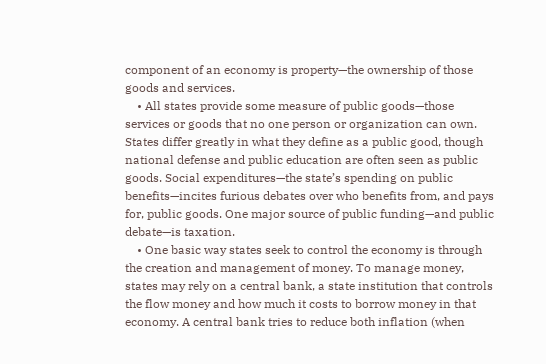component of an economy is property—the ownership of those goods and services.
    • All states provide some measure of public goods—those services or goods that no one person or organization can own. States differ greatly in what they define as a public good, though national defense and public education are often seen as public goods. Social expenditures—the state’s spending on public benefits—incites furious debates over who benefits from, and pays for, public goods. One major source of public funding—and public debate—is taxation.
    • One basic way states seek to control the economy is through the creation and management of money. To manage money, states may rely on a central bank, a state institution that controls the flow money and how much it costs to borrow money in that economy. A central bank tries to reduce both inflation (when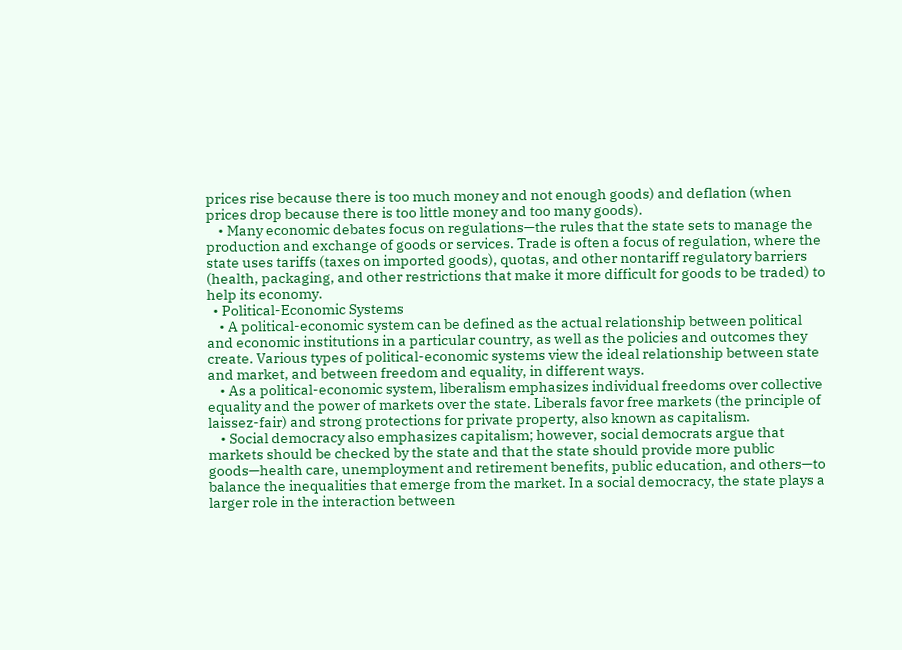prices rise because there is too much money and not enough goods) and deflation (when prices drop because there is too little money and too many goods).
    • Many economic debates focus on regulations—the rules that the state sets to manage the production and exchange of goods or services. Trade is often a focus of regulation, where the state uses tariffs (taxes on imported goods), quotas, and other nontariff regulatory barriers (health, packaging, and other restrictions that make it more difficult for goods to be traded) to help its economy.
  • Political-Economic Systems
    • A political-economic system can be defined as the actual relationship between political and economic institutions in a particular country, as well as the policies and outcomes they create. Various types of political-economic systems view the ideal relationship between state and market, and between freedom and equality, in different ways.
    • As a political-economic system, liberalism emphasizes individual freedoms over collective equality and the power of markets over the state. Liberals favor free markets (the principle of laissez-fair) and strong protections for private property, also known as capitalism.
    • Social democracy also emphasizes capitalism; however, social democrats argue that markets should be checked by the state and that the state should provide more public goods—health care, unemployment and retirement benefits, public education, and others—to balance the inequalities that emerge from the market. In a social democracy, the state plays a larger role in the interaction between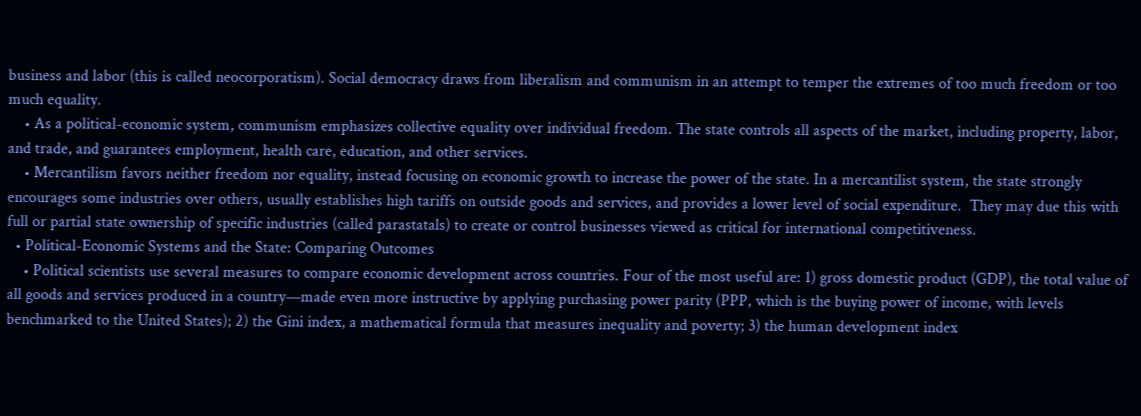business and labor (this is called neocorporatism). Social democracy draws from liberalism and communism in an attempt to temper the extremes of too much freedom or too much equality.
    • As a political-economic system, communism emphasizes collective equality over individual freedom. The state controls all aspects of the market, including property, labor, and trade, and guarantees employment, health care, education, and other services.
    • Mercantilism favors neither freedom nor equality, instead focusing on economic growth to increase the power of the state. In a mercantilist system, the state strongly encourages some industries over others, usually establishes high tariffs on outside goods and services, and provides a lower level of social expenditure.  They may due this with full or partial state ownership of specific industries (called parastatals) to create or control businesses viewed as critical for international competitiveness.
  • Political-Economic Systems and the State: Comparing Outcomes
    • Political scientists use several measures to compare economic development across countries. Four of the most useful are: 1) gross domestic product (GDP), the total value of all goods and services produced in a country—made even more instructive by applying purchasing power parity (PPP, which is the buying power of income, with levels benchmarked to the United States); 2) the Gini index, a mathematical formula that measures inequality and poverty; 3) the human development index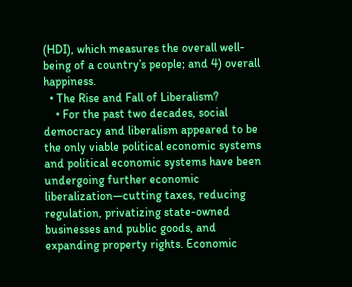(HDI), which measures the overall well-being of a country’s people; and 4) overall happiness.
  • The Rise and Fall of Liberalism?
    • For the past two decades, social democracy and liberalism appeared to be the only viable political economic systems and political economic systems have been undergoing further economic liberalization—cutting taxes, reducing regulation, privatizing state-owned businesses and public goods, and expanding property rights. Economic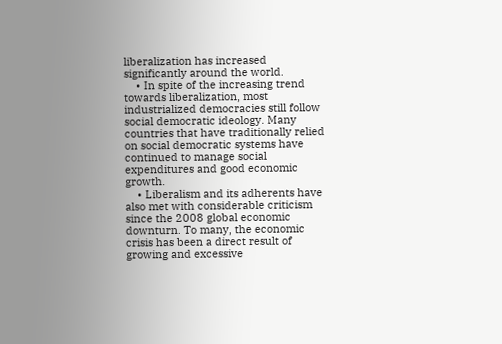liberalization has increased significantly around the world.
    • In spite of the increasing trend towards liberalization, most industrialized democracies still follow social democratic ideology. Many countries that have traditionally relied on social democratic systems have continued to manage social expenditures and good economic growth.
    • Liberalism and its adherents have also met with considerable criticism since the 2008 global economic downturn. To many, the economic crisis has been a direct result of growing and excessive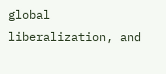global liberalization, and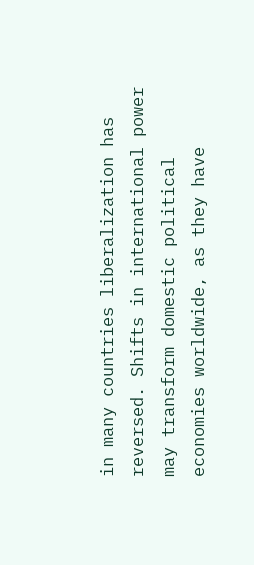in many countries liberalization has reversed. Shifts in international power may transform domestic political economies worldwide, as they have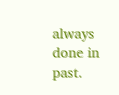always done in past.